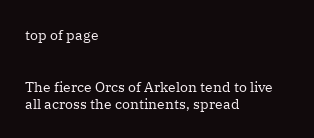top of page


The fierce Orcs of Arkelon tend to live all across the continents, spread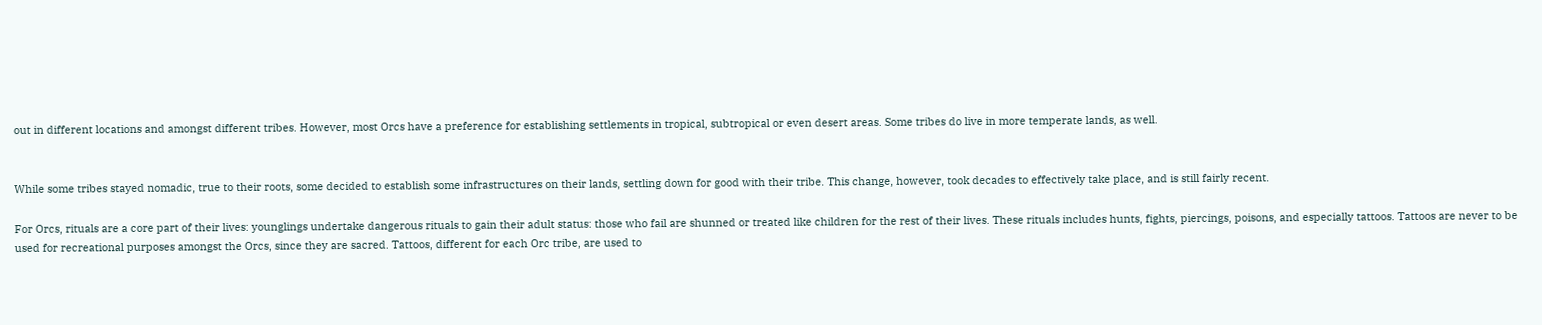out in different locations and amongst different tribes. However, most Orcs have a preference for establishing settlements in tropical, subtropical or even desert areas. Some tribes do live in more temperate lands, as well.


While some tribes stayed nomadic, true to their roots, some decided to establish some infrastructures on their lands, settling down for good with their tribe. This change, however, took decades to effectively take place, and is still fairly recent.

For Orcs, rituals are a core part of their lives: younglings undertake dangerous rituals to gain their adult status: those who fail are shunned or treated like children for the rest of their lives. These rituals includes hunts, fights, piercings, poisons, and especially tattoos. Tattoos are never to be used for recreational purposes amongst the Orcs, since they are sacred. Tattoos, different for each Orc tribe, are used to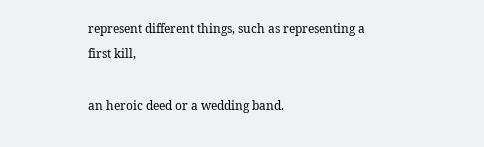represent different things, such as representing a first kill,

an heroic deed or a wedding band.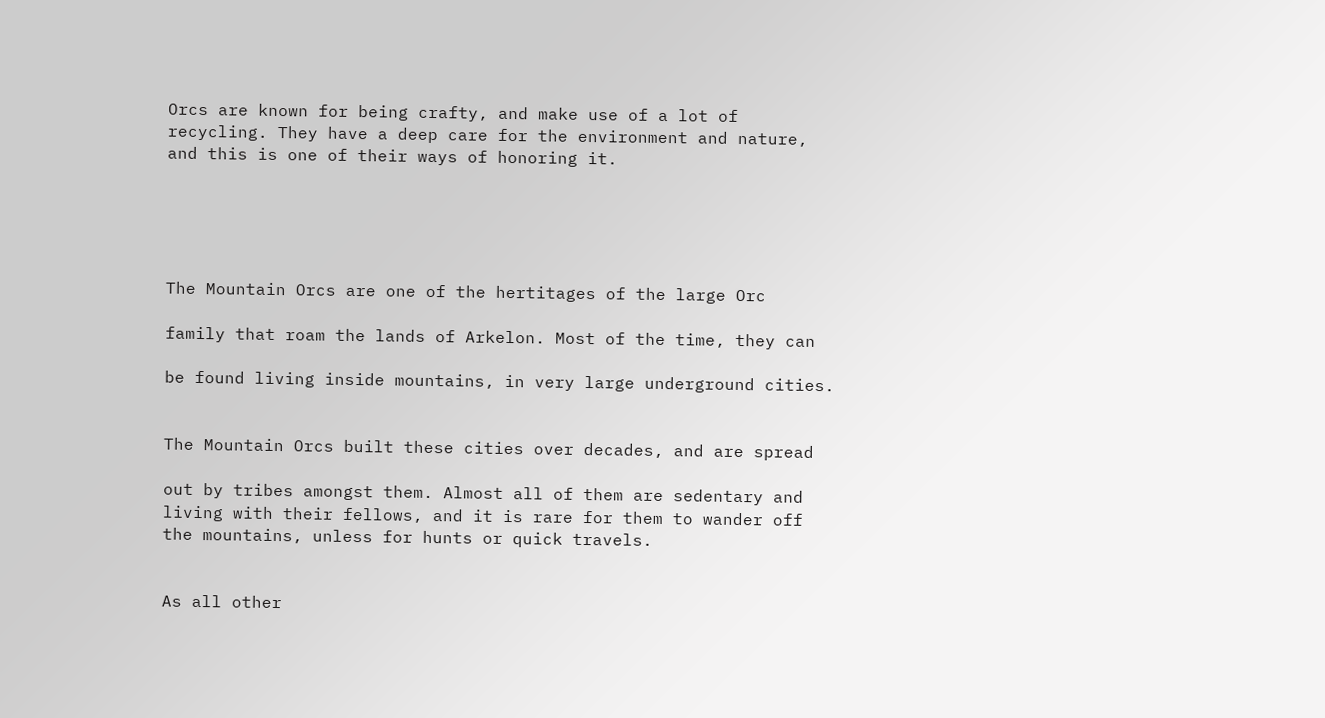Orcs are known for being crafty, and make use of a lot of recycling. They have a deep care for the environment and nature, and this is one of their ways of honoring it.





The Mountain Orcs are one of the hertitages of the large Orc

family that roam the lands of Arkelon. Most of the time, they can

be found living inside mountains, in very large underground cities.


The Mountain Orcs built these cities over decades, and are spread

out by tribes amongst them. Almost all of them are sedentary and living with their fellows, and it is rare for them to wander off the mountains, unless for hunts or quick travels.


As all other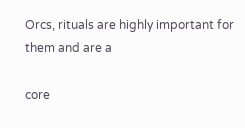Orcs, rituals are highly important for them and are a

core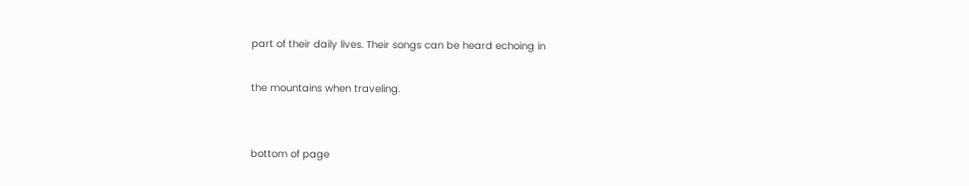part of their daily lives. Their songs can be heard echoing in

the mountains when traveling.


bottom of page